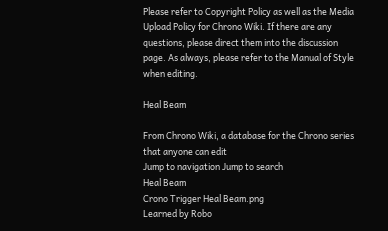Please refer to Copyright Policy as well as the Media Upload Policy for Chrono Wiki. If there are any questions, please direct them into the discussion page. As always, please refer to the Manual of Style when editing.

Heal Beam

From Chrono Wiki, a database for the Chrono series that anyone can edit
Jump to navigation Jump to search
Heal Beam
Crono Trigger Heal Beam.png
Learned by Robo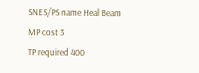SNES/PS name Heal Beam
MP cost 3
TP required 400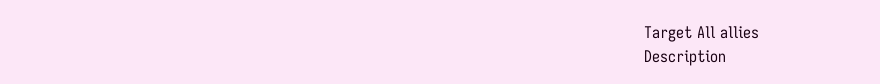Target All allies
Description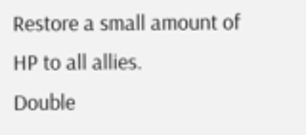Restore a small amount of HP to all allies.
Double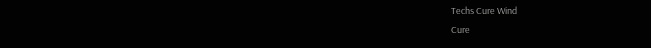Techs Cure Wind
Cure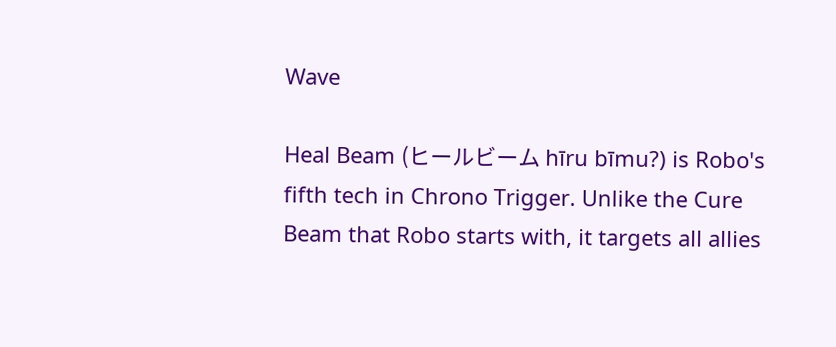Wave

Heal Beam (ヒールビーム hīru bīmu?) is Robo's fifth tech in Chrono Trigger. Unlike the Cure Beam that Robo starts with, it targets all allies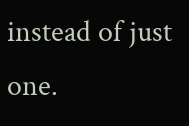instead of just one.